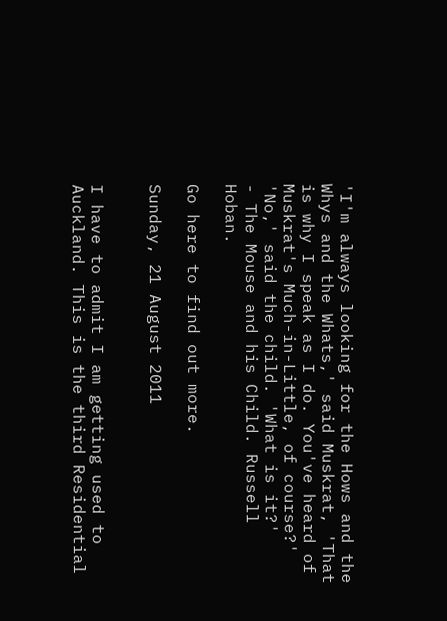'I'm always looking for the Hows and the Whys and the Whats,' said Muskrat, 'That is why I speak as I do. You've heard of Muskrat's Much-in-Little, of course?'
'No,' said the child. 'What is it?'
- The Mouse and his Child. Russell Hoban.

Go here to find out more.

Sunday, 21 August 2011


I have to admit I am getting used to Auckland. This is the third Residential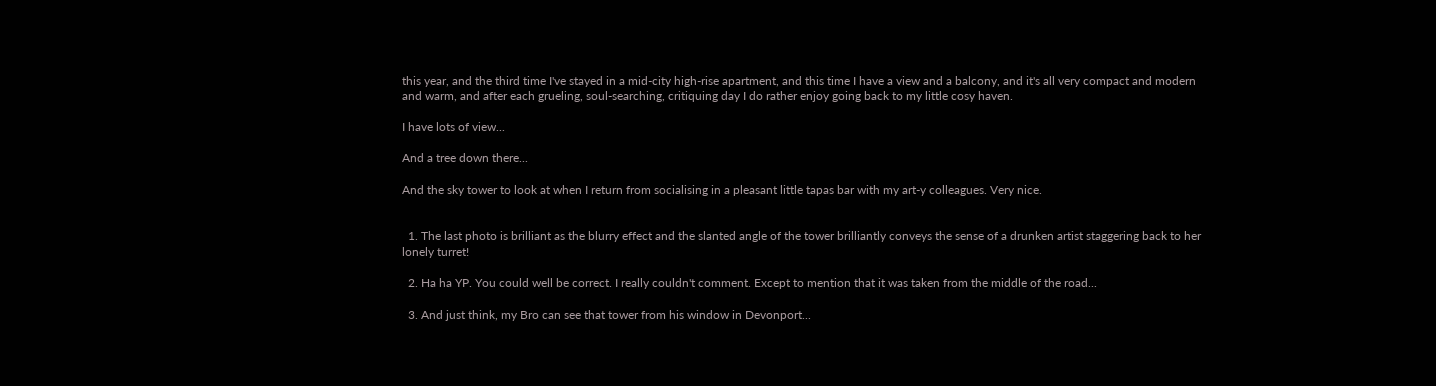this year, and the third time I've stayed in a mid-city high-rise apartment, and this time I have a view and a balcony, and it's all very compact and modern and warm, and after each grueling, soul-searching, critiquing day I do rather enjoy going back to my little cosy haven.

I have lots of view...

And a tree down there...

And the sky tower to look at when I return from socialising in a pleasant little tapas bar with my art-y colleagues. Very nice.


  1. The last photo is brilliant as the blurry effect and the slanted angle of the tower brilliantly conveys the sense of a drunken artist staggering back to her lonely turret!

  2. Ha ha YP. You could well be correct. I really couldn't comment. Except to mention that it was taken from the middle of the road...

  3. And just think, my Bro can see that tower from his window in Devonport...